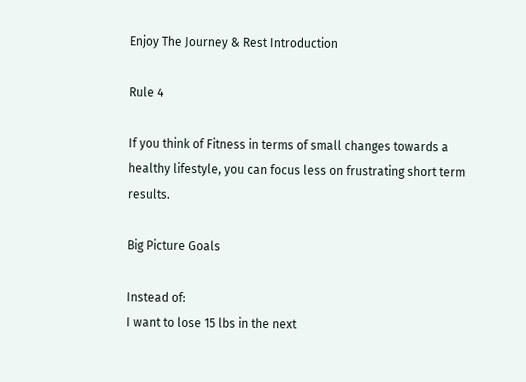Enjoy The Journey & Rest Introduction

Rule 4

If you think of Fitness in terms of small changes towards a healthy lifestyle, you can focus less on frustrating short term results.

Big Picture Goals

Instead of:
I want to lose 15 lbs in the next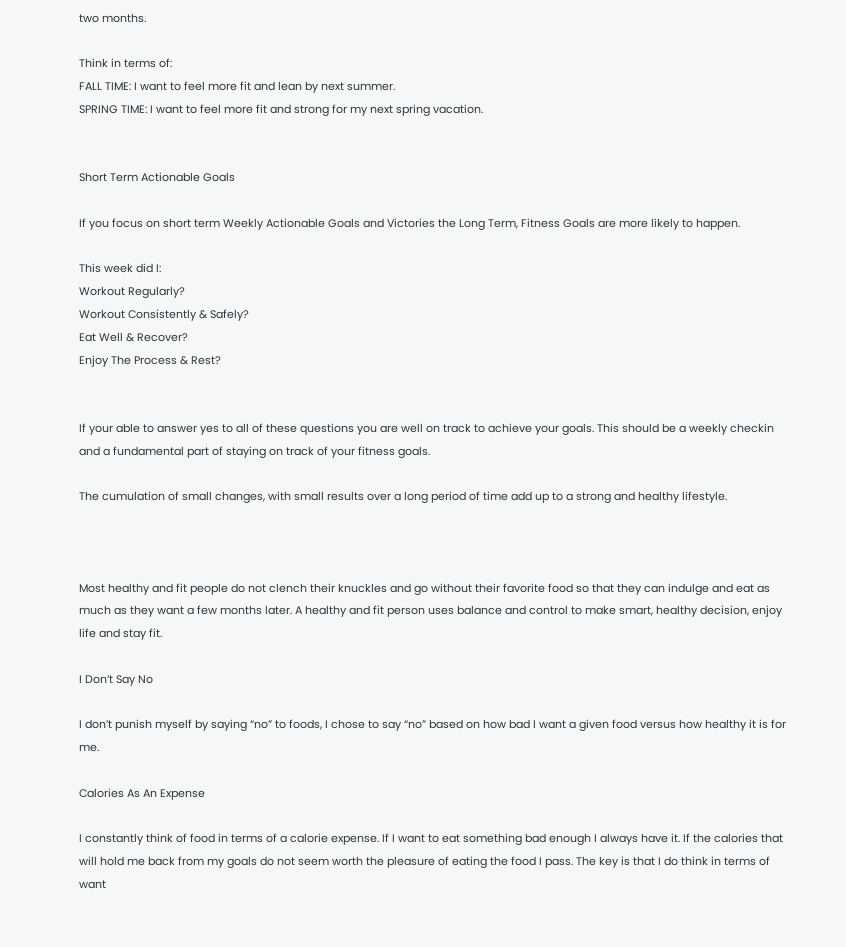two months.

Think in terms of:
FALL TIME: I want to feel more fit and lean by next summer.
SPRING TIME: I want to feel more fit and strong for my next spring vacation.


Short Term Actionable Goals

If you focus on short term Weekly Actionable Goals and Victories the Long Term, Fitness Goals are more likely to happen.

This week did I:
Workout Regularly?
Workout Consistently & Safely?
Eat Well & Recover?
Enjoy The Process & Rest?


If your able to answer yes to all of these questions you are well on track to achieve your goals. This should be a weekly checkin and a fundamental part of staying on track of your fitness goals.

The cumulation of small changes, with small results over a long period of time add up to a strong and healthy lifestyle.



Most healthy and fit people do not clench their knuckles and go without their favorite food so that they can indulge and eat as much as they want a few months later. A healthy and fit person uses balance and control to make smart, healthy decision, enjoy life and stay fit.

I Don’t Say No

I don’t punish myself by saying “no” to foods, I chose to say “no” based on how bad I want a given food versus how healthy it is for me.

Calories As An Expense

I constantly think of food in terms of a calorie expense. If I want to eat something bad enough I always have it. If the calories that will hold me back from my goals do not seem worth the pleasure of eating the food I pass. The key is that I do think in terms of want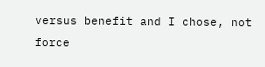versus benefit and I chose, not force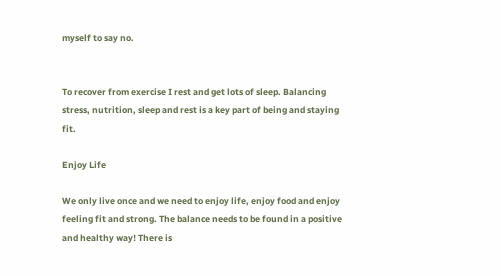myself to say no.


To recover from exercise I rest and get lots of sleep. Balancing stress, nutrition, sleep and rest is a key part of being and staying fit.

Enjoy Life

We only live once and we need to enjoy life, enjoy food and enjoy feeling fit and strong. The balance needs to be found in a positive and healthy way! There is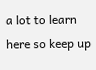a lot to learn here so keep up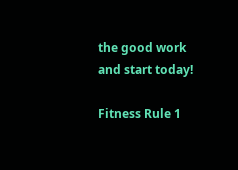the good work and start today!

Fitness Rule 1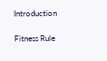Introduction

Fitness Rule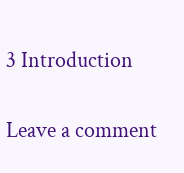3 Introduction

Leave a comment